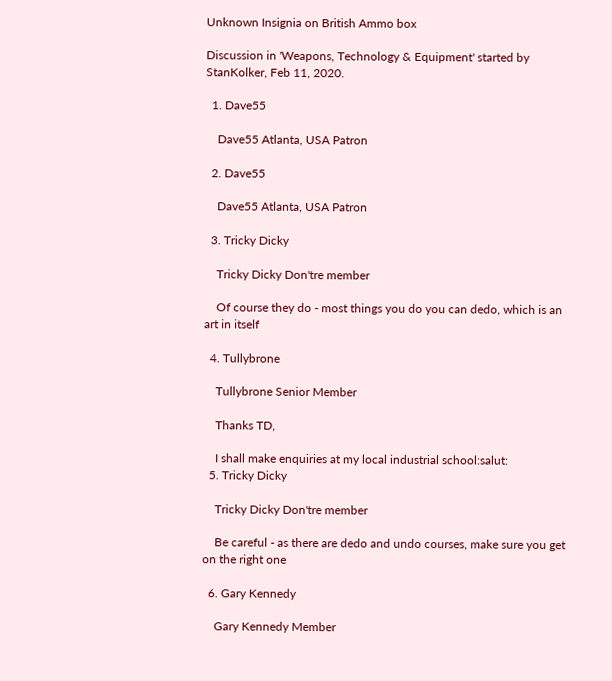Unknown Insignia on British Ammo box

Discussion in 'Weapons, Technology & Equipment' started by StanKolker, Feb 11, 2020.

  1. Dave55

    Dave55 Atlanta, USA Patron

  2. Dave55

    Dave55 Atlanta, USA Patron

  3. Tricky Dicky

    Tricky Dicky Don'tre member

    Of course they do - most things you do you can dedo, which is an art in itself

  4. Tullybrone

    Tullybrone Senior Member

    Thanks TD,

    I shall make enquiries at my local industrial school:salut:
  5. Tricky Dicky

    Tricky Dicky Don'tre member

    Be careful - as there are dedo and undo courses, make sure you get on the right one

  6. Gary Kennedy

    Gary Kennedy Member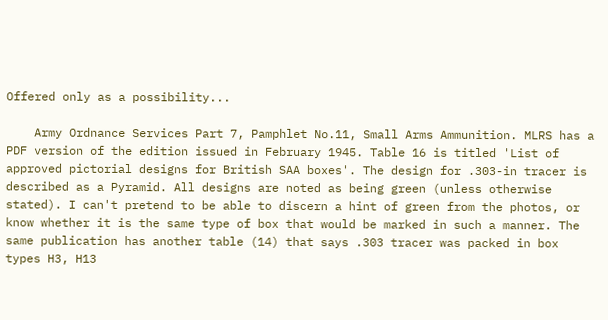Offered only as a possibility...

    Army Ordnance Services Part 7, Pamphlet No.11, Small Arms Ammunition. MLRS has a PDF version of the edition issued in February 1945. Table 16 is titled 'List of approved pictorial designs for British SAA boxes'. The design for .303-in tracer is described as a Pyramid. All designs are noted as being green (unless otherwise stated). I can't pretend to be able to discern a hint of green from the photos, or know whether it is the same type of box that would be marked in such a manner. The same publication has another table (14) that says .303 tracer was packed in box types H3, H13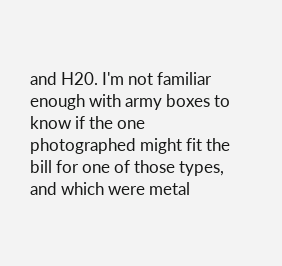and H20. I'm not familiar enough with army boxes to know if the one photographed might fit the bill for one of those types, and which were metal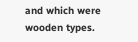and which were wooden types.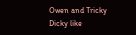Owen and Tricky Dicky like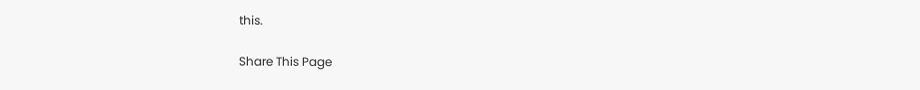this.

Share This Page